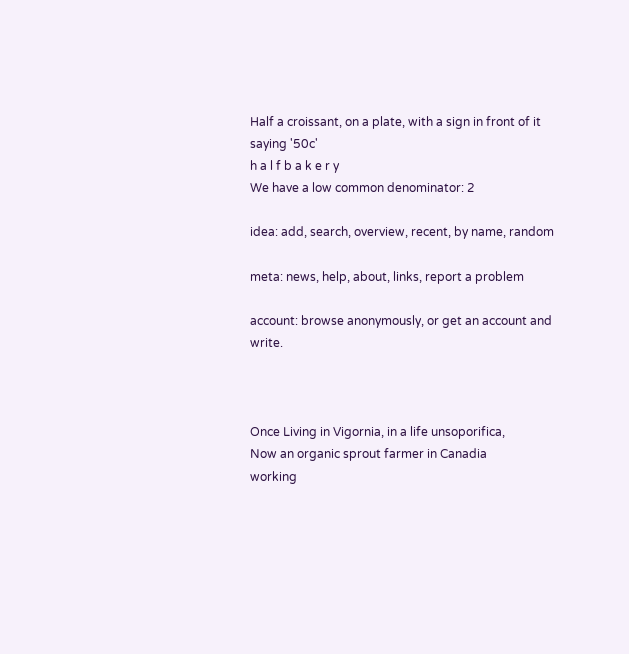Half a croissant, on a plate, with a sign in front of it saying '50c'
h a l f b a k e r y
We have a low common denominator: 2

idea: add, search, overview, recent, by name, random

meta: news, help, about, links, report a problem

account: browse anonymously, or get an account and write.



Once Living in Vigornia, in a life unsoporifica,
Now an organic sprout farmer in Canadia
working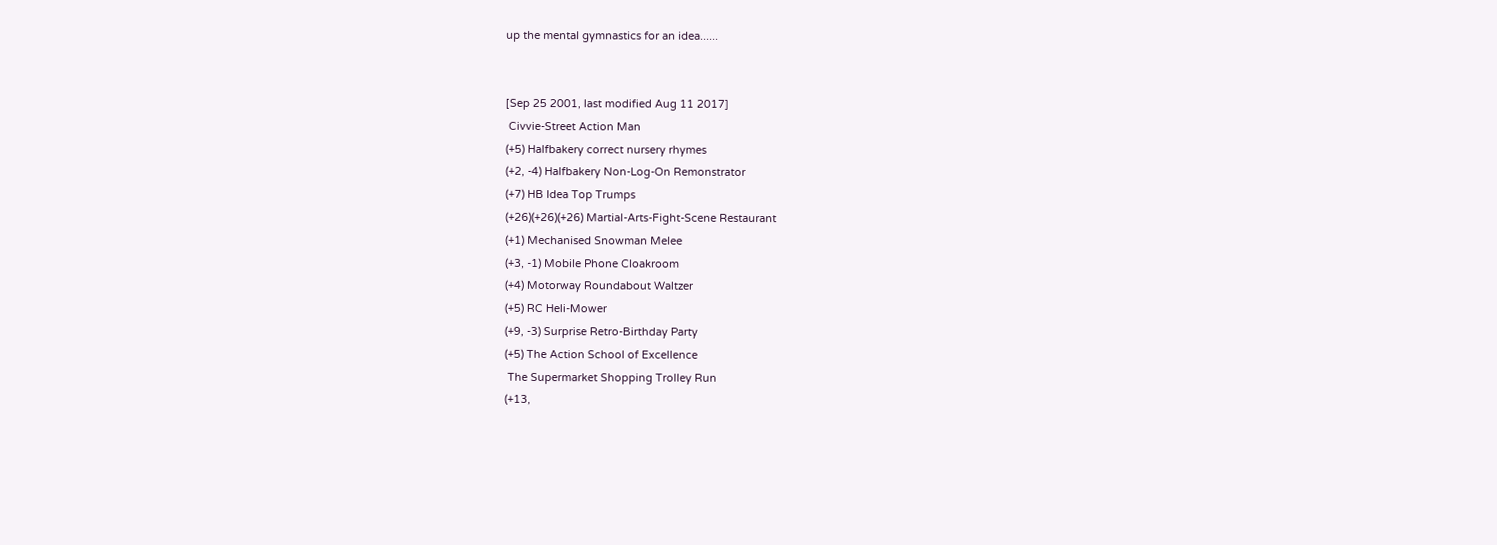up the mental gymnastics for an idea......


[Sep 25 2001, last modified Aug 11 2017]
 Civvie-Street Action Man
(+5) Halfbakery correct nursery rhymes
(+2, -4) Halfbakery Non-Log-On Remonstrator
(+7) HB Idea Top Trumps
(+26)(+26)(+26) Martial-Arts-Fight-Scene Restaurant
(+1) Mechanised Snowman Melee
(+3, -1) Mobile Phone Cloakroom
(+4) Motorway Roundabout Waltzer
(+5) RC Heli-Mower
(+9, -3) Surprise Retro-Birthday Party
(+5) The Action School of Excellence
 The Supermarket Shopping Trolley Run
(+13,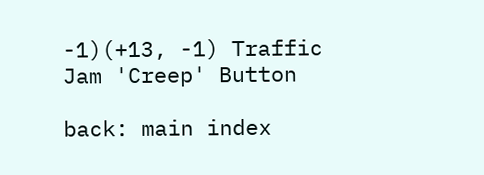-1)(+13, -1) Traffic Jam 'Creep' Button

back: main index